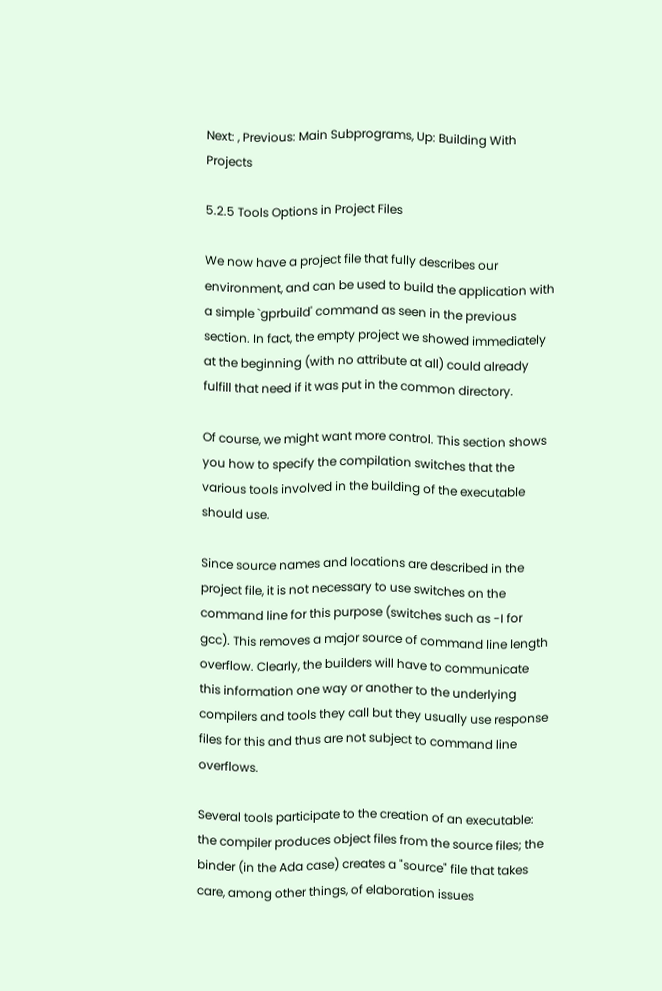Next: , Previous: Main Subprograms, Up: Building With Projects

5.2.5 Tools Options in Project Files

We now have a project file that fully describes our environment, and can be used to build the application with a simple `gprbuild' command as seen in the previous section. In fact, the empty project we showed immediately at the beginning (with no attribute at all) could already fulfill that need if it was put in the common directory.

Of course, we might want more control. This section shows you how to specify the compilation switches that the various tools involved in the building of the executable should use.

Since source names and locations are described in the project file, it is not necessary to use switches on the command line for this purpose (switches such as -I for gcc). This removes a major source of command line length overflow. Clearly, the builders will have to communicate this information one way or another to the underlying compilers and tools they call but they usually use response files for this and thus are not subject to command line overflows.

Several tools participate to the creation of an executable: the compiler produces object files from the source files; the binder (in the Ada case) creates a "source" file that takes care, among other things, of elaboration issues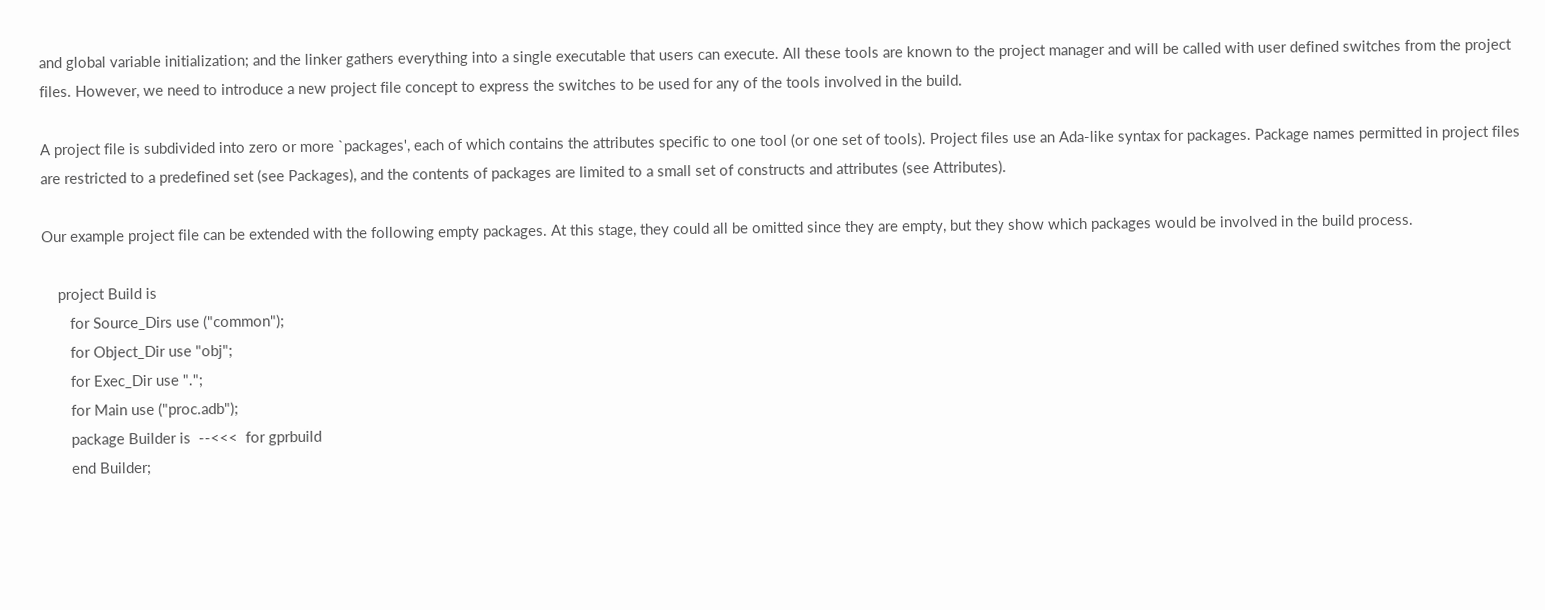and global variable initialization; and the linker gathers everything into a single executable that users can execute. All these tools are known to the project manager and will be called with user defined switches from the project files. However, we need to introduce a new project file concept to express the switches to be used for any of the tools involved in the build.

A project file is subdivided into zero or more `packages', each of which contains the attributes specific to one tool (or one set of tools). Project files use an Ada-like syntax for packages. Package names permitted in project files are restricted to a predefined set (see Packages), and the contents of packages are limited to a small set of constructs and attributes (see Attributes).

Our example project file can be extended with the following empty packages. At this stage, they could all be omitted since they are empty, but they show which packages would be involved in the build process.

    project Build is
       for Source_Dirs use ("common");
       for Object_Dir use "obj";
       for Exec_Dir use ".";
       for Main use ("proc.adb");
       package Builder is  --<<<  for gprbuild
       end Builder;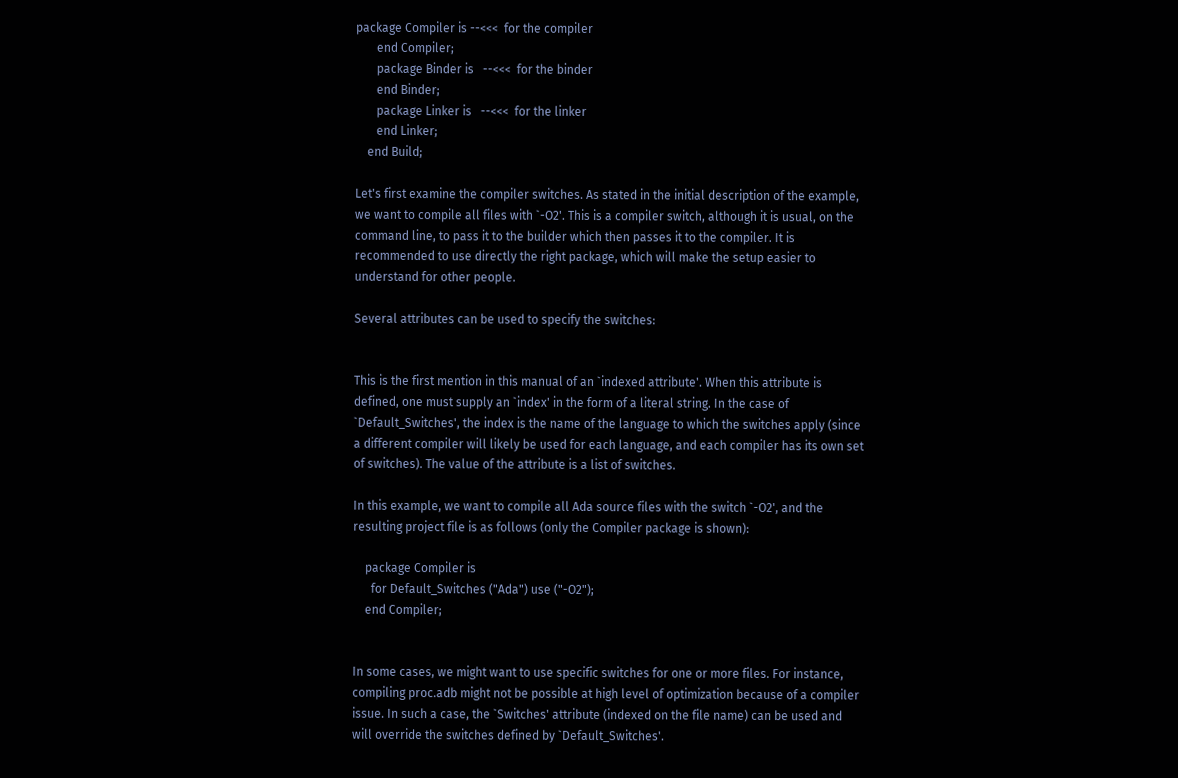package Compiler is --<<<  for the compiler
       end Compiler;
       package Binder is   --<<<  for the binder
       end Binder;
       package Linker is   --<<<  for the linker
       end Linker;
    end Build;

Let's first examine the compiler switches. As stated in the initial description of the example, we want to compile all files with `-O2'. This is a compiler switch, although it is usual, on the command line, to pass it to the builder which then passes it to the compiler. It is recommended to use directly the right package, which will make the setup easier to understand for other people.

Several attributes can be used to specify the switches:


This is the first mention in this manual of an `indexed attribute'. When this attribute is defined, one must supply an `index' in the form of a literal string. In the case of `Default_Switches', the index is the name of the language to which the switches apply (since a different compiler will likely be used for each language, and each compiler has its own set of switches). The value of the attribute is a list of switches.

In this example, we want to compile all Ada source files with the switch `-O2', and the resulting project file is as follows (only the Compiler package is shown):

    package Compiler is
      for Default_Switches ("Ada") use ("-O2");
    end Compiler;


In some cases, we might want to use specific switches for one or more files. For instance, compiling proc.adb might not be possible at high level of optimization because of a compiler issue. In such a case, the `Switches' attribute (indexed on the file name) can be used and will override the switches defined by `Default_Switches'.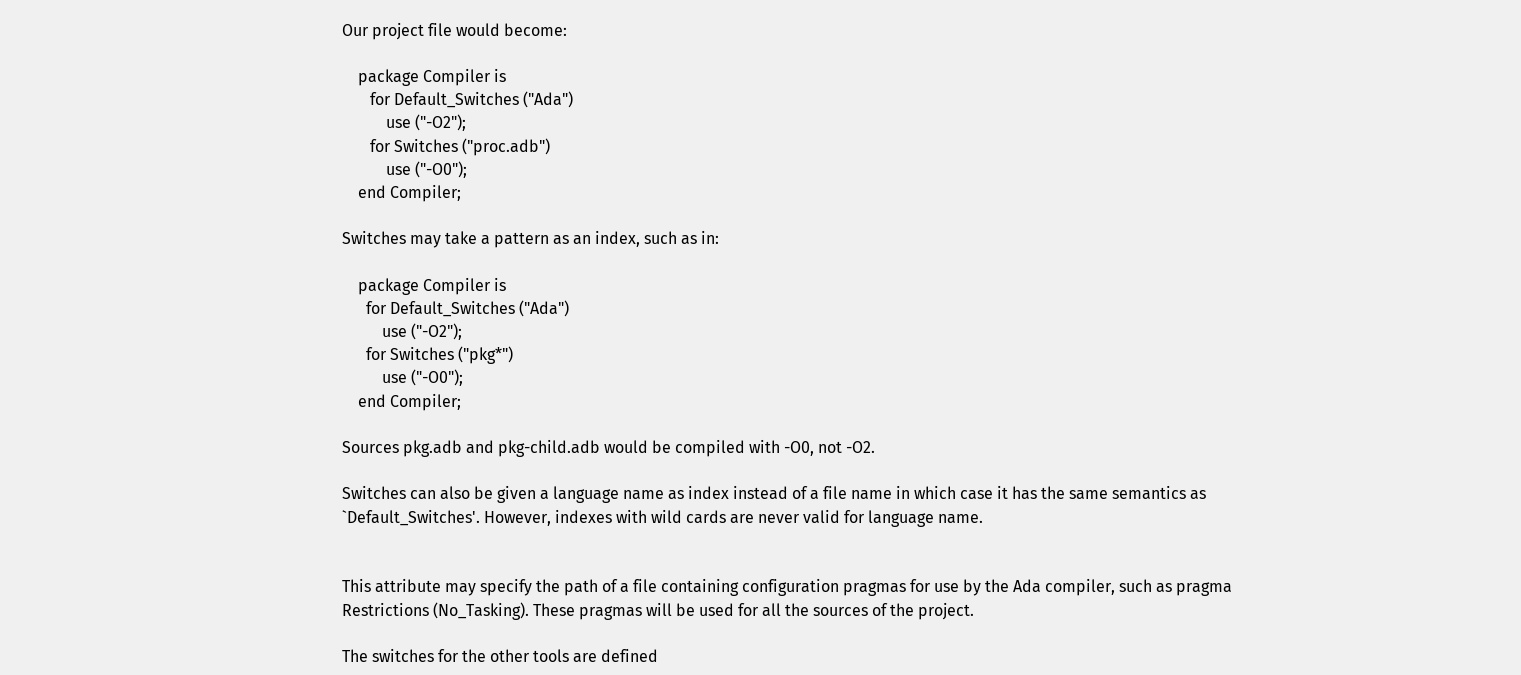Our project file would become:

    package Compiler is
       for Default_Switches ("Ada")
           use ("-O2");
       for Switches ("proc.adb")
           use ("-O0");
    end Compiler;

Switches may take a pattern as an index, such as in:

    package Compiler is
      for Default_Switches ("Ada")
          use ("-O2");
      for Switches ("pkg*")
          use ("-O0");
    end Compiler;

Sources pkg.adb and pkg-child.adb would be compiled with -O0, not -O2.

Switches can also be given a language name as index instead of a file name in which case it has the same semantics as `Default_Switches'. However, indexes with wild cards are never valid for language name.


This attribute may specify the path of a file containing configuration pragmas for use by the Ada compiler, such as pragma Restrictions (No_Tasking). These pragmas will be used for all the sources of the project.

The switches for the other tools are defined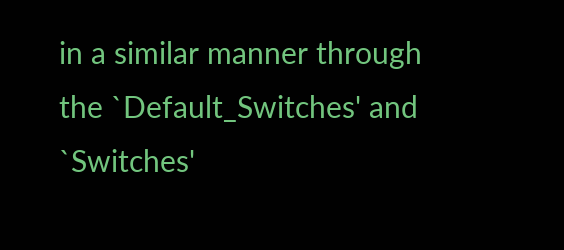in a similar manner through the `Default_Switches' and `Switches'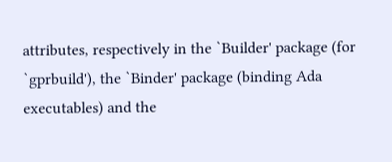attributes, respectively in the `Builder' package (for `gprbuild'), the `Binder' package (binding Ada executables) and the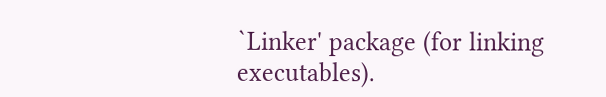`Linker' package (for linking executables).